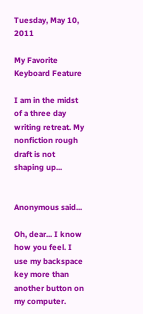Tuesday, May 10, 2011

My Favorite Keyboard Feature

I am in the midst of a three day writing retreat. My nonfiction rough draft is not shaping up...


Anonymous said...

Oh, dear... I know how you feel. I use my backspace key more than another button on my computer.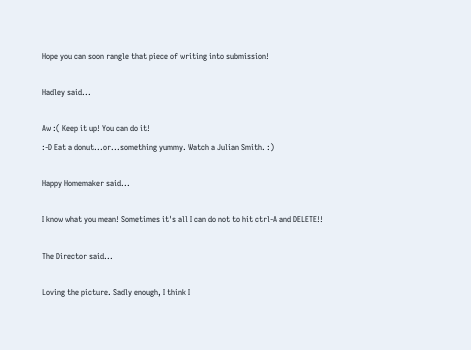Hope you can soon rangle that piece of writing into submission!

Hadley said...

Aw :( Keep it up! You can do it!
:-D Eat a donut...or...something yummy. Watch a Julian Smith. :)

Happy Homemaker said...

I know what you mean! Sometimes it's all I can do not to hit ctrl-A and DELETE!!

The Director said...

Loving the picture. Sadly enough, I think I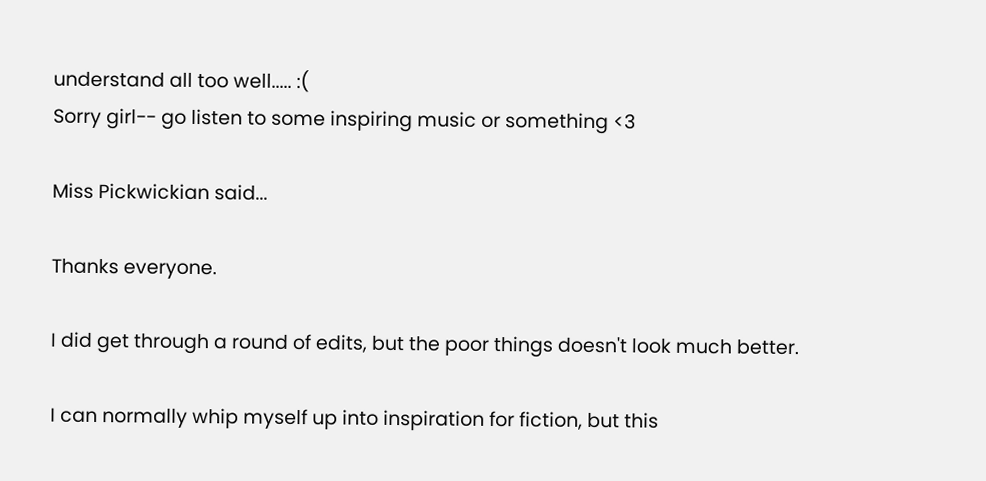understand all too well..... :(
Sorry girl-- go listen to some inspiring music or something <3

Miss Pickwickian said...

Thanks everyone.

I did get through a round of edits, but the poor things doesn't look much better.

I can normally whip myself up into inspiration for fiction, but this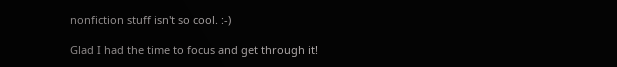nonfiction stuff isn't so cool. :-)

Glad I had the time to focus and get through it!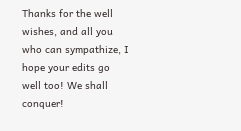Thanks for the well wishes, and all you who can sympathize, I hope your edits go well too! We shall conquer!